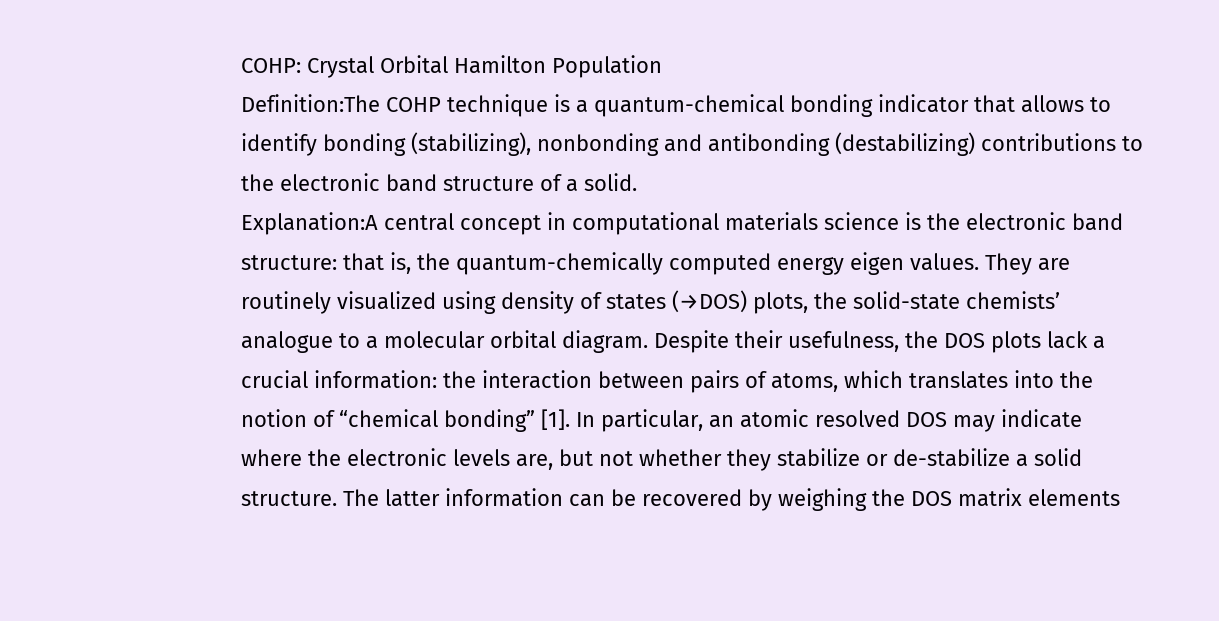COHP: Crystal Orbital Hamilton Population
Definition:The COHP technique is a quantum-chemical bonding indicator that allows to identify bonding (stabilizing), nonbonding and antibonding (destabilizing) contributions to the electronic band structure of a solid.
Explanation:A central concept in computational materials science is the electronic band structure: that is, the quantum-chemically computed energy eigen values. They are routinely visualized using density of states (→DOS) plots, the solid-state chemists’ analogue to a molecular orbital diagram. Despite their usefulness, the DOS plots lack a crucial information: the interaction between pairs of atoms, which translates into the notion of “chemical bonding” [1]. In particular, an atomic resolved DOS may indicate where the electronic levels are, but not whether they stabilize or de-stabilize a solid structure. The latter information can be recovered by weighing the DOS matrix elements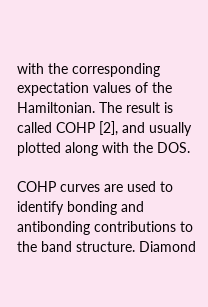with the corresponding expectation values of the Hamiltonian. The result is called COHP [2], and usually plotted along with the DOS.

COHP curves are used to identify bonding and antibonding contributions to the band structure. Diamond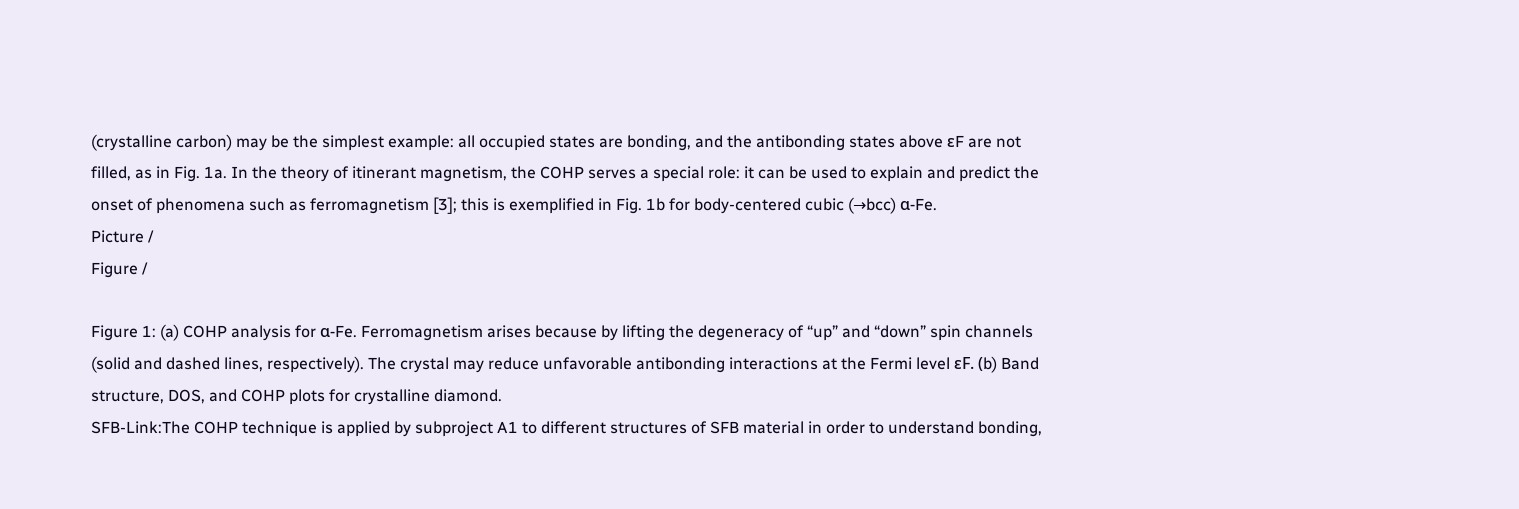(crystalline carbon) may be the simplest example: all occupied states are bonding, and the antibonding states above εF are not filled, as in Fig. 1a. In the theory of itinerant magnetism, the COHP serves a special role: it can be used to explain and predict the onset of phenomena such as ferromagnetism [3]; this is exemplified in Fig. 1b for body-centered cubic (→bcc) α-Fe.
Picture /
Figure /

Figure 1: (a) COHP analysis for α-Fe. Ferromagnetism arises because by lifting the degeneracy of “up” and “down” spin channels (solid and dashed lines, respectively). The crystal may reduce unfavorable antibonding interactions at the Fermi level εF. (b) Band structure, DOS, and COHP plots for crystalline diamond.
SFB-Link:The COHP technique is applied by subproject A1 to different structures of SFB material in order to understand bonding,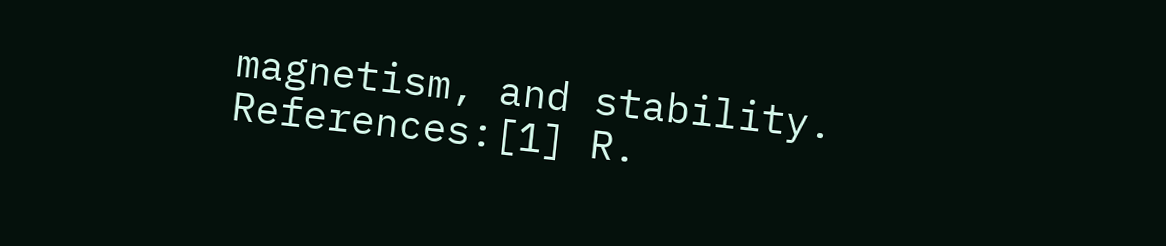magnetism, and stability.
References:[1] R.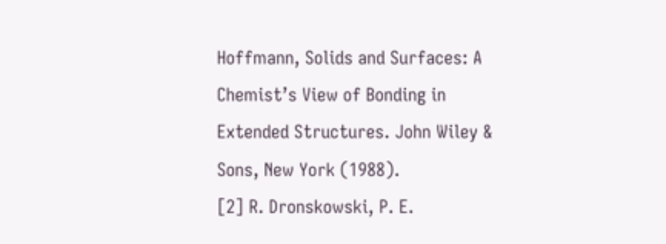Hoffmann, Solids and Surfaces: A Chemist’s View of Bonding in Extended Structures. John Wiley & Sons, New York (1988).
[2] R. Dronskowski, P. E.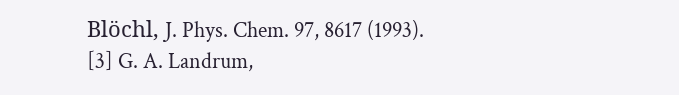Blöchl, J. Phys. Chem. 97, 8617 (1993).
[3] G. A. Landrum,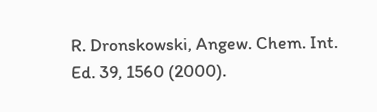R. Dronskowski, Angew. Chem. Int. Ed. 39, 1560 (2000).